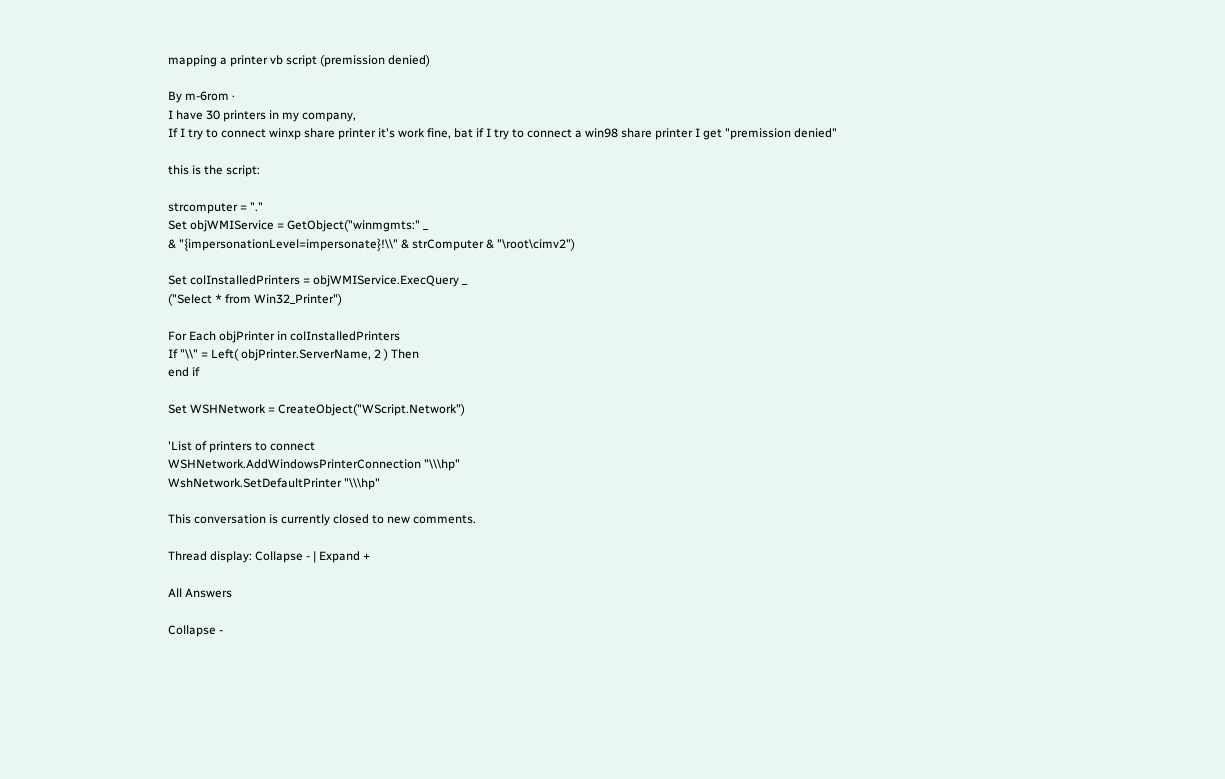mapping a printer vb script (premission denied)

By m-6rom ·
I have 30 printers in my company,
If I try to connect winxp share printer it's work fine, bat if I try to connect a win98 share printer I get "premission denied"

this is the script:

strcomputer = "."
Set objWMIService = GetObject("winmgmts:" _
& "{impersonationLevel=impersonate}!\\" & strComputer & "\root\cimv2")

Set colInstalledPrinters = objWMIService.ExecQuery _
("Select * from Win32_Printer")

For Each objPrinter in colInstalledPrinters
If "\\" = Left( objPrinter.ServerName, 2 ) Then
end if

Set WSHNetwork = CreateObject("WScript.Network")

'List of printers to connect
WSHNetwork.AddWindowsPrinterConnection "\\\hp"
WshNetwork.SetDefaultPrinter "\\\hp"

This conversation is currently closed to new comments.

Thread display: Collapse - | Expand +

All Answers

Collapse -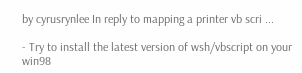by cyrusrynlee In reply to mapping a printer vb scri ...

- Try to install the latest version of wsh/vbscript on your win98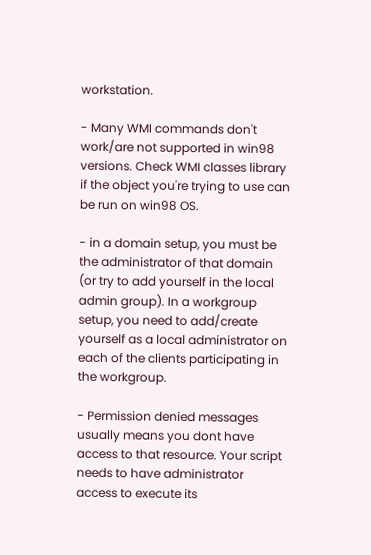workstation.

- Many WMI commands don't work/are not supported in win98 versions. Check WMI classes library if the object you're trying to use can be run on win98 OS.

- in a domain setup, you must be the administrator of that domain (or try to add yourself in the local admin group). In a workgroup setup, you need to add/create yourself as a local administrator on each of the clients participating in the workgroup.

- Permission denied messages usually means you dont have access to that resource. Your script needs to have administrator access to execute its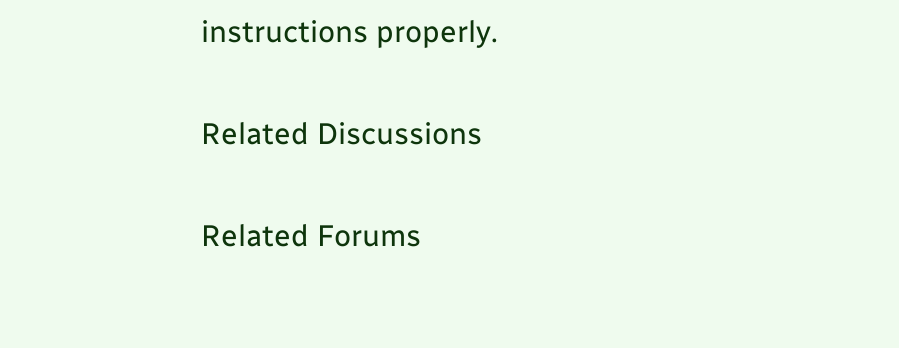instructions properly.

Related Discussions

Related Forums